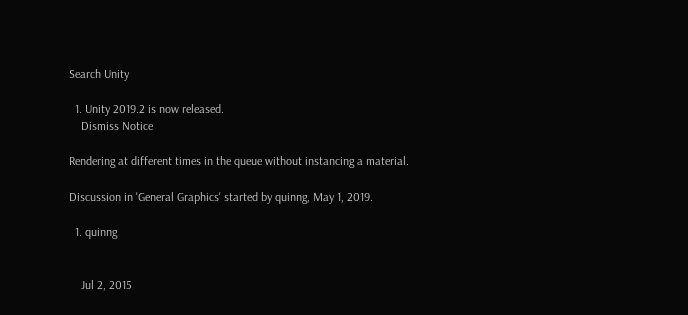Search Unity

  1. Unity 2019.2 is now released.
    Dismiss Notice

Rendering at different times in the queue without instancing a material.

Discussion in 'General Graphics' started by quinng, May 1, 2019.

  1. quinng


    Jul 2, 2015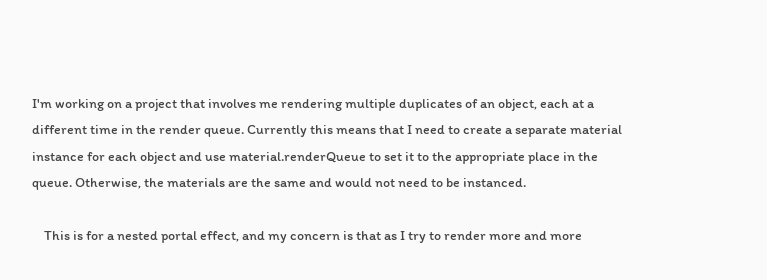I'm working on a project that involves me rendering multiple duplicates of an object, each at a different time in the render queue. Currently this means that I need to create a separate material instance for each object and use material.renderQueue to set it to the appropriate place in the queue. Otherwise, the materials are the same and would not need to be instanced.

    This is for a nested portal effect, and my concern is that as I try to render more and more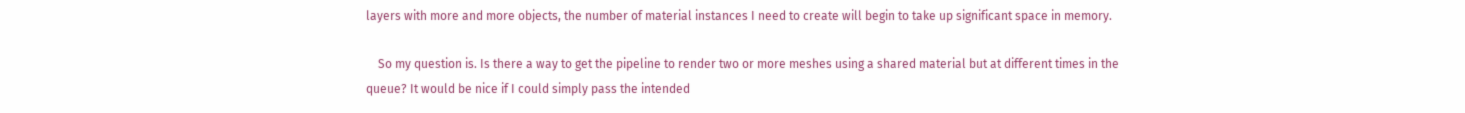layers with more and more objects, the number of material instances I need to create will begin to take up significant space in memory.

    So my question is. Is there a way to get the pipeline to render two or more meshes using a shared material but at different times in the queue? It would be nice if I could simply pass the intended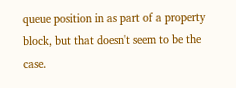queue position in as part of a property block, but that doesn't seem to be the case.